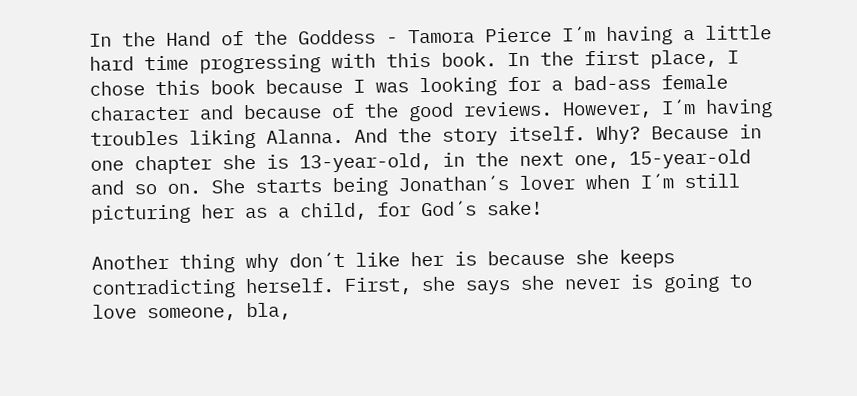In the Hand of the Goddess - Tamora Pierce I´m having a little hard time progressing with this book. In the first place, I chose this book because I was looking for a bad-ass female character and because of the good reviews. However, I´m having troubles liking Alanna. And the story itself. Why? Because in one chapter she is 13-year-old, in the next one, 15-year-old and so on. She starts being Jonathan´s lover when I´m still picturing her as a child, for God´s sake!

Another thing why don´t like her is because she keeps contradicting herself. First, she says she never is going to love someone, bla,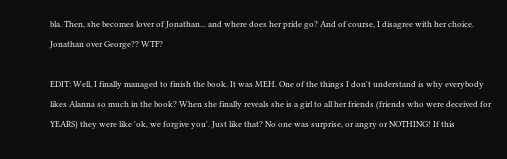bla. Then, she becomes lover of Jonathan... and where does her pride go? And of course, I disagree with her choice. Jonathan over George?? WTF?

EDIT: Well, I finally managed to finish the book. It was MEH. One of the things I don't understand is why everybody likes Alanna so much in the book? When she finally reveals she is a girl to all her friends (friends who were deceived for YEARS) they were like 'ok, we forgive you'. Just like that? No one was surprise, or angry or NOTHING! If this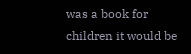was a book for children it would be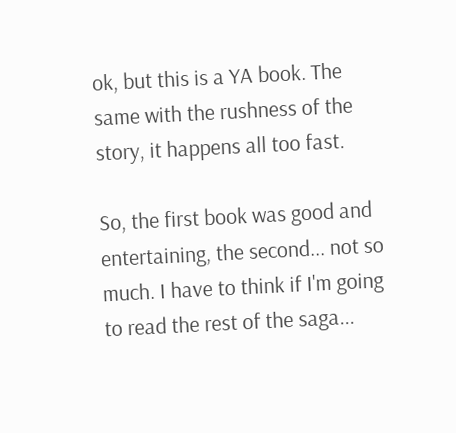ok, but this is a YA book. The same with the rushness of the story, it happens all too fast.

So, the first book was good and entertaining, the second... not so much. I have to think if I'm going to read the rest of the saga...